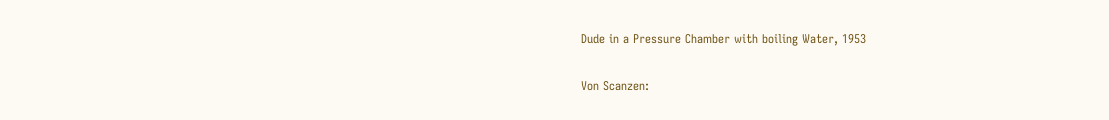Dude in a Pressure Chamber with boiling Water, 1953

Von Scanzen: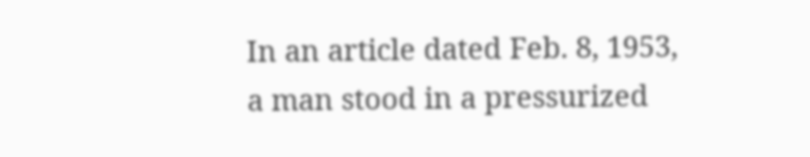In an article dated Feb. 8, 1953, a man stood in a pressurized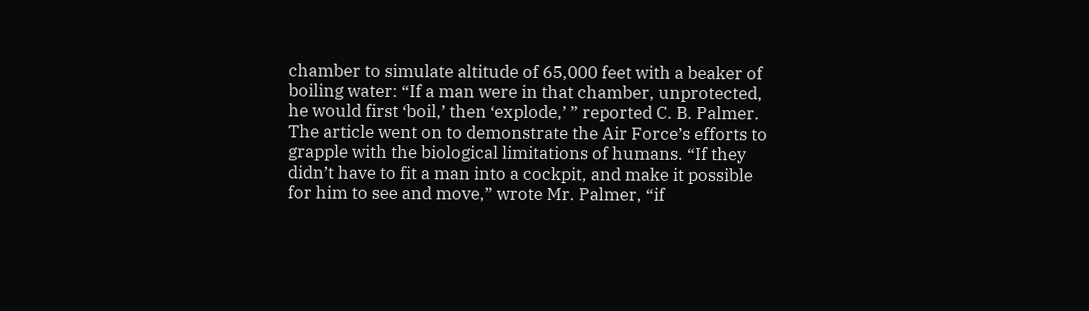chamber to simulate altitude of 65,000 feet with a beaker of boiling water: “If a man were in that chamber, unprotected, he would first ‘boil,’ then ‘explode,’ ” reported C. B. Palmer. The article went on to demonstrate the Air Force’s efforts to grapple with the biological limitations of humans. “If they didn’t have to fit a man into a cockpit, and make it possible for him to see and move,” wrote Mr. Palmer, “if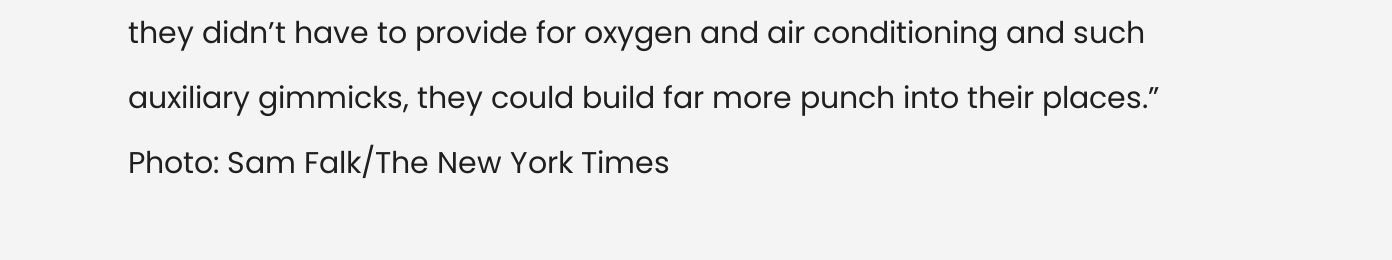they didn’t have to provide for oxygen and air conditioning and such auxiliary gimmicks, they could build far more punch into their places.” Photo: Sam Falk/The New York Times